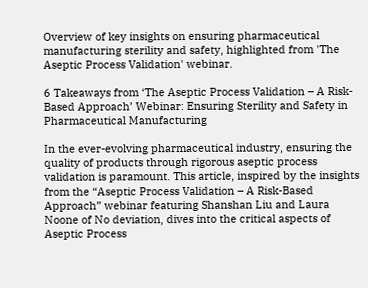Overview of key insights on ensuring pharmaceutical manufacturing sterility and safety, highlighted from 'The Aseptic Process Validation' webinar.

6 Takeaways from ‘The Aseptic Process Validation – A Risk-Based Approach’ Webinar: Ensuring Sterility and Safety in Pharmaceutical Manufacturing

In the ever-evolving pharmaceutical industry, ensuring the quality of products through rigorous aseptic process validation is paramount. This article, inspired by the insights from the “Aseptic Process Validation – A Risk-Based Approach” webinar featuring Shanshan Liu and Laura Noone of No deviation, dives into the critical aspects of Aseptic Process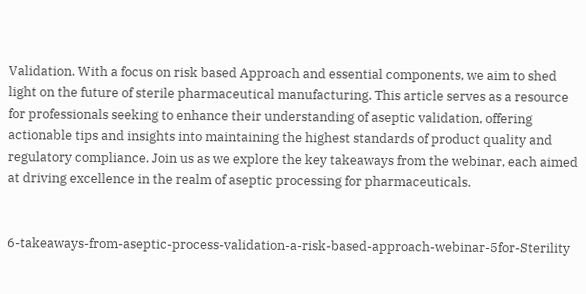Validation. With a focus on risk based Approach and essential components, we aim to shed light on the future of sterile pharmaceutical manufacturing. This article serves as a resource for professionals seeking to enhance their understanding of aseptic validation, offering actionable tips and insights into maintaining the highest standards of product quality and regulatory compliance. Join us as we explore the key takeaways from the webinar, each aimed at driving excellence in the realm of aseptic processing for pharmaceuticals.


6-takeaways-from-aseptic-process-validation-a-risk-based-approach-webinar-5for-Sterility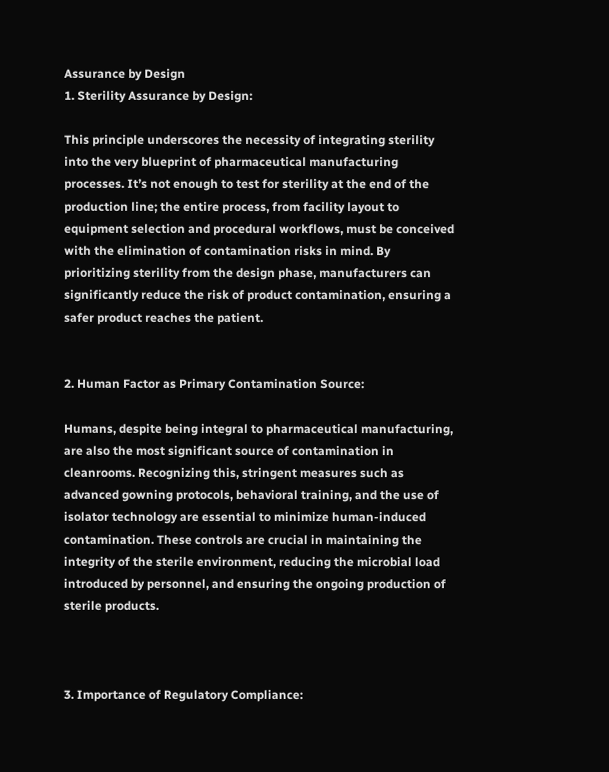Assurance by Design
1. Sterility Assurance by Design:

This principle underscores the necessity of integrating sterility into the very blueprint of pharmaceutical manufacturing processes. It’s not enough to test for sterility at the end of the production line; the entire process, from facility layout to equipment selection and procedural workflows, must be conceived with the elimination of contamination risks in mind. By prioritizing sterility from the design phase, manufacturers can significantly reduce the risk of product contamination, ensuring a safer product reaches the patient.


2. Human Factor as Primary Contamination Source:

Humans, despite being integral to pharmaceutical manufacturing, are also the most significant source of contamination in cleanrooms. Recognizing this, stringent measures such as advanced gowning protocols, behavioral training, and the use of isolator technology are essential to minimize human-induced contamination. These controls are crucial in maintaining the integrity of the sterile environment, reducing the microbial load introduced by personnel, and ensuring the ongoing production of sterile products.



3. Importance of Regulatory Compliance: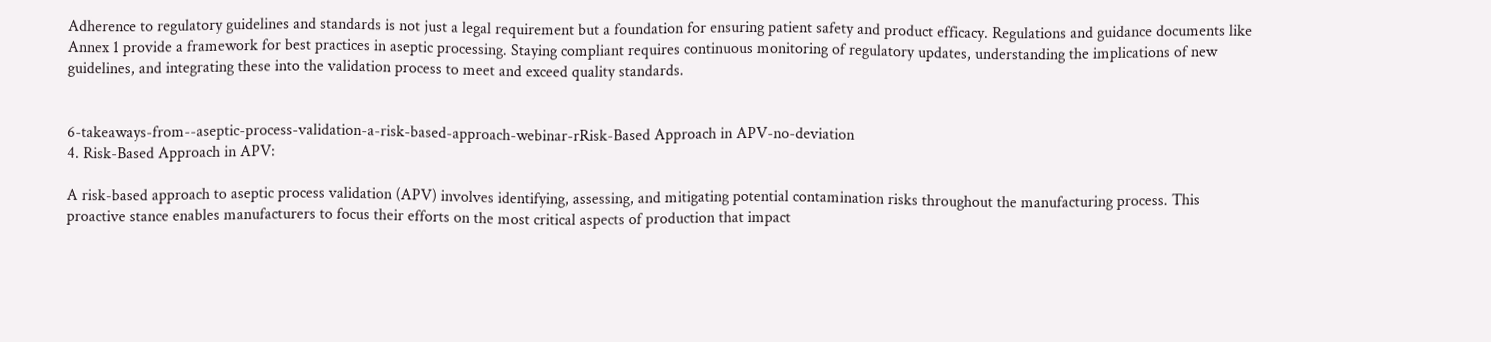Adherence to regulatory guidelines and standards is not just a legal requirement but a foundation for ensuring patient safety and product efficacy. Regulations and guidance documents like Annex 1 provide a framework for best practices in aseptic processing. Staying compliant requires continuous monitoring of regulatory updates, understanding the implications of new guidelines, and integrating these into the validation process to meet and exceed quality standards.


6-takeaways-from--aseptic-process-validation-a-risk-based-approach-webinar-rRisk-Based Approach in APV-no-deviation
4. Risk-Based Approach in APV:

A risk-based approach to aseptic process validation (APV) involves identifying, assessing, and mitigating potential contamination risks throughout the manufacturing process. This proactive stance enables manufacturers to focus their efforts on the most critical aspects of production that impact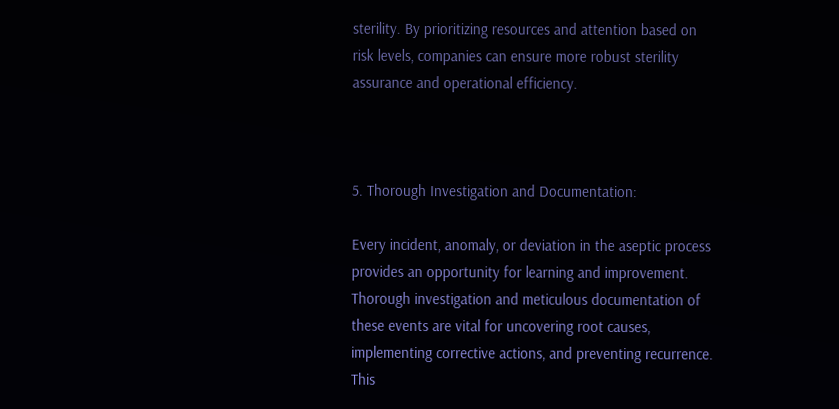sterility. By prioritizing resources and attention based on risk levels, companies can ensure more robust sterility assurance and operational efficiency.



5. Thorough Investigation and Documentation:

Every incident, anomaly, or deviation in the aseptic process provides an opportunity for learning and improvement. Thorough investigation and meticulous documentation of these events are vital for uncovering root causes, implementing corrective actions, and preventing recurrence. This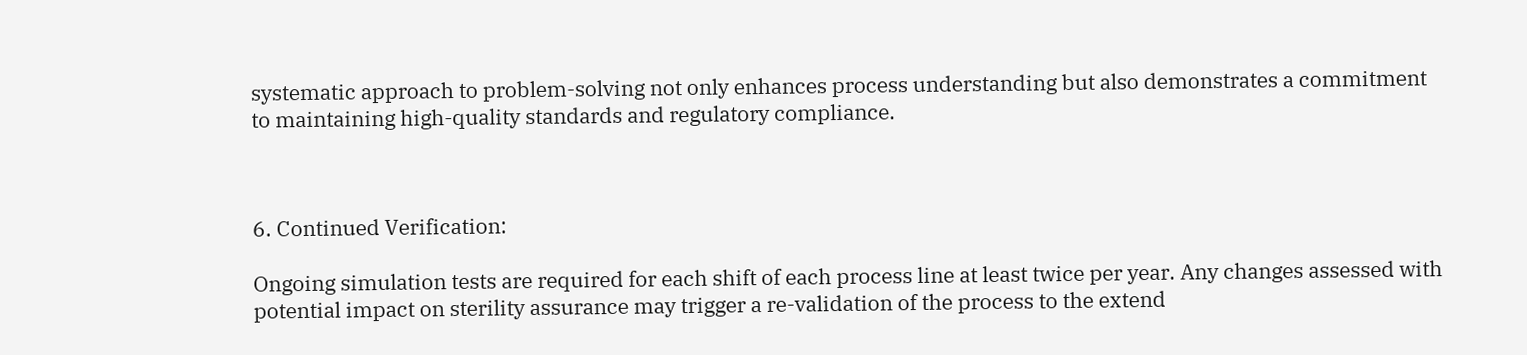systematic approach to problem-solving not only enhances process understanding but also demonstrates a commitment to maintaining high-quality standards and regulatory compliance.



6. Continued Verification:

Ongoing simulation tests are required for each shift of each process line at least twice per year. Any changes assessed with potential impact on sterility assurance may trigger a re-validation of the process to the extend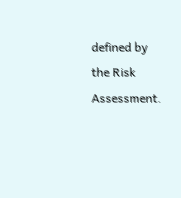defined by the Risk Assessment.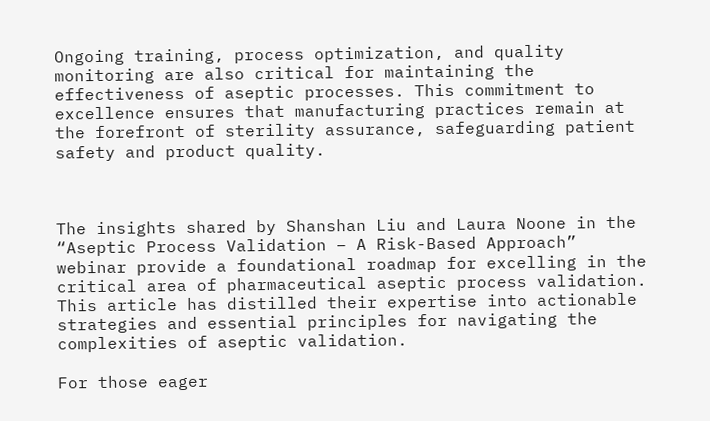Ongoing training, process optimization, and quality monitoring are also critical for maintaining the effectiveness of aseptic processes. This commitment to excellence ensures that manufacturing practices remain at the forefront of sterility assurance, safeguarding patient safety and product quality.



The insights shared by Shanshan Liu and Laura Noone in the “Aseptic Process Validation – A Risk-Based Approach” webinar provide a foundational roadmap for excelling in the critical area of pharmaceutical aseptic process validation. This article has distilled their expertise into actionable strategies and essential principles for navigating the complexities of aseptic validation.

For those eager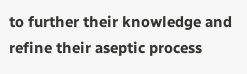to further their knowledge and refine their aseptic process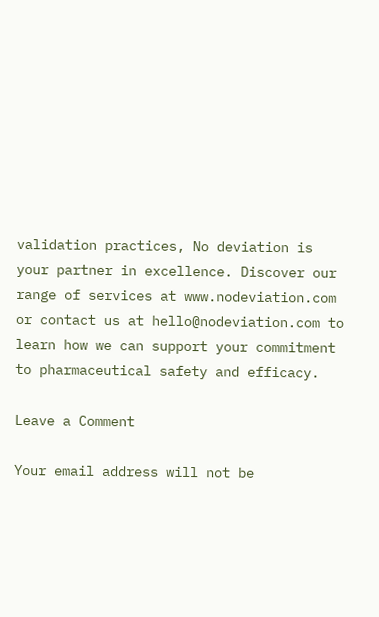validation practices, No deviation is your partner in excellence. Discover our range of services at www.nodeviation.com or contact us at hello@nodeviation.com to learn how we can support your commitment to pharmaceutical safety and efficacy.

Leave a Comment

Your email address will not be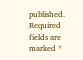published. Required fields are marked *